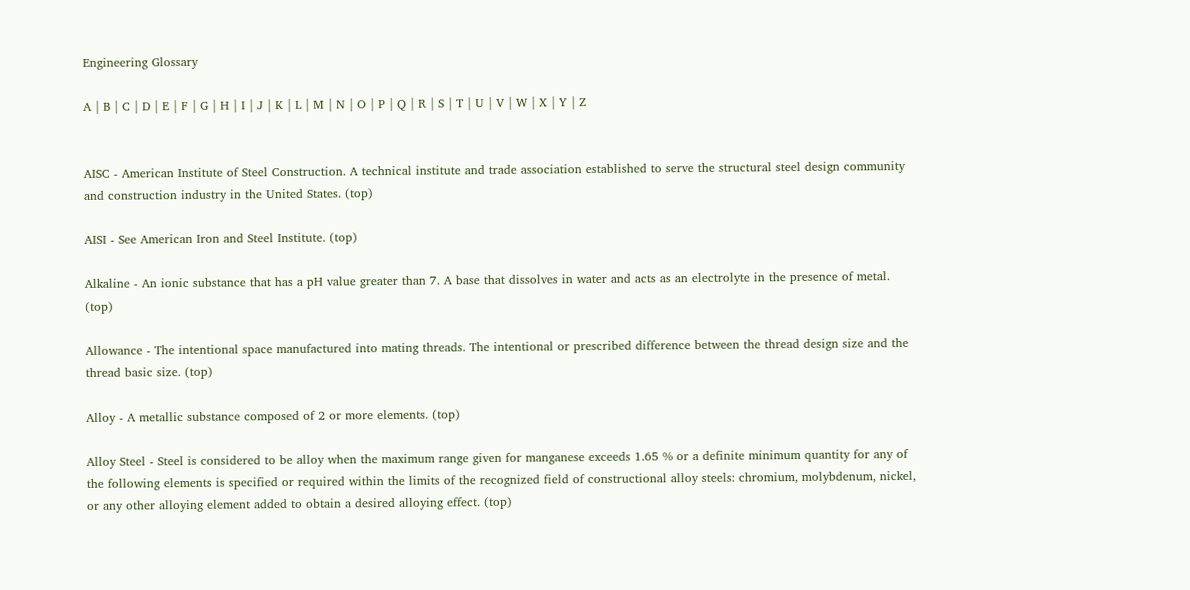Engineering Glossary

A | B | C | D | E | F | G | H | I | J | K | L | M | N | O | P | Q | R | S | T | U | V | W | X | Y | Z


AISC - American Institute of Steel Construction. A technical institute and trade association established to serve the structural steel design community and construction industry in the United States. (top)

AISI - See American Iron and Steel Institute. (top)

Alkaline - An ionic substance that has a pH value greater than 7. A base that dissolves in water and acts as an electrolyte in the presence of metal. (top)

Allowance - The intentional space manufactured into mating threads. The intentional or prescribed difference between the thread design size and the thread basic size. (top)

Alloy - A metallic substance composed of 2 or more elements. (top)

Alloy Steel - Steel is considered to be alloy when the maximum range given for manganese exceeds 1.65 % or a definite minimum quantity for any of the following elements is specified or required within the limits of the recognized field of constructional alloy steels: chromium, molybdenum, nickel, or any other alloying element added to obtain a desired alloying effect. (top)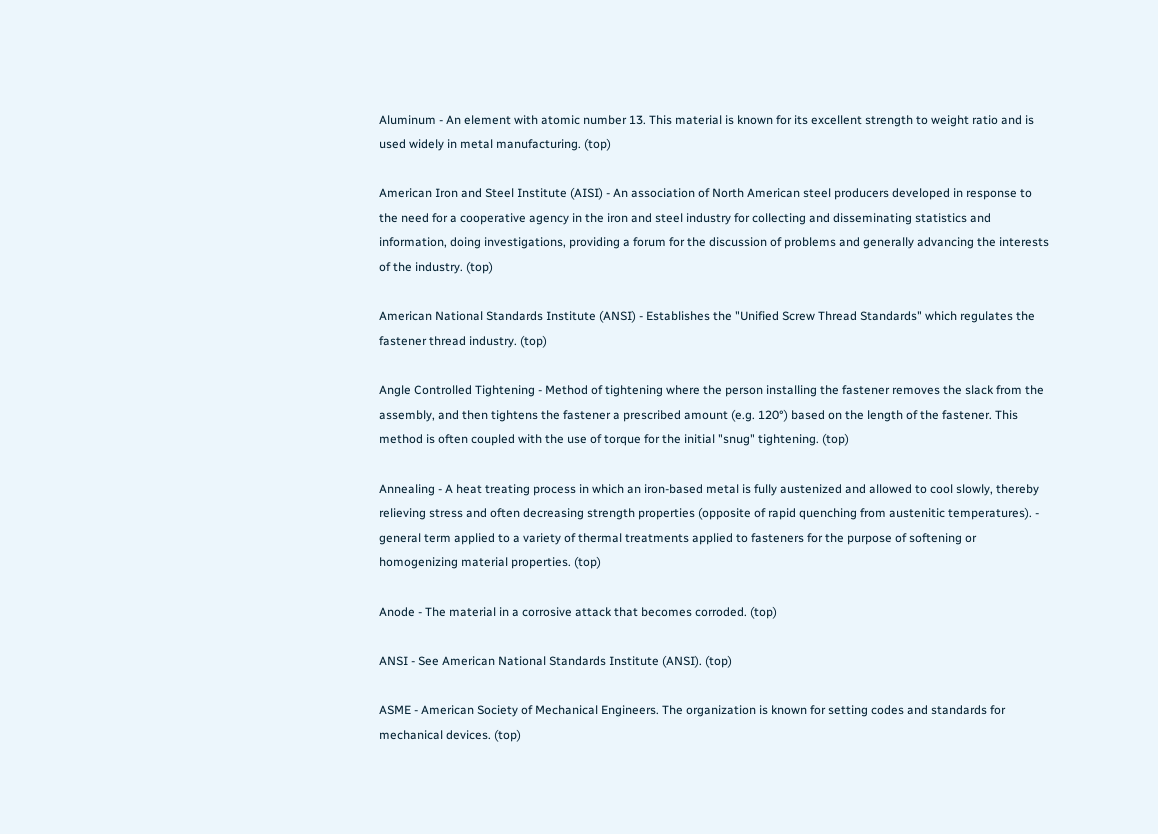Aluminum - An element with atomic number 13. This material is known for its excellent strength to weight ratio and is used widely in metal manufacturing. (top)

American Iron and Steel Institute (AISI) - An association of North American steel producers developed in response to the need for a cooperative agency in the iron and steel industry for collecting and disseminating statistics and information, doing investigations, providing a forum for the discussion of problems and generally advancing the interests of the industry. (top)

American National Standards Institute (ANSI) - Establishes the "Unified Screw Thread Standards" which regulates the fastener thread industry. (top)

Angle Controlled Tightening - Method of tightening where the person installing the fastener removes the slack from the assembly, and then tightens the fastener a prescribed amount (e.g. 120°) based on the length of the fastener. This method is often coupled with the use of torque for the initial "snug" tightening. (top)

Annealing - A heat treating process in which an iron-based metal is fully austenized and allowed to cool slowly, thereby relieving stress and often decreasing strength properties (opposite of rapid quenching from austenitic temperatures). - general term applied to a variety of thermal treatments applied to fasteners for the purpose of softening or homogenizing material properties. (top)

Anode - The material in a corrosive attack that becomes corroded. (top)

ANSI - See American National Standards Institute (ANSI). (top)

ASME - American Society of Mechanical Engineers. The organization is known for setting codes and standards for mechanical devices. (top)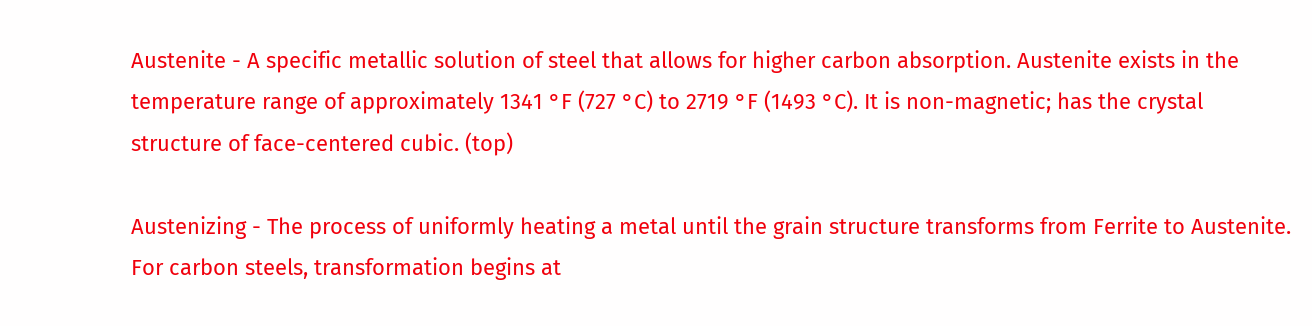Austenite - A specific metallic solution of steel that allows for higher carbon absorption. Austenite exists in the temperature range of approximately 1341 °F (727 °C) to 2719 °F (1493 °C). It is non-magnetic; has the crystal structure of face-centered cubic. (top)

Austenizing - The process of uniformly heating a metal until the grain structure transforms from Ferrite to Austenite. For carbon steels, transformation begins at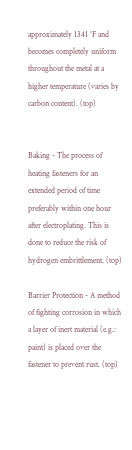approximately 1341 °F and becomes completely uniform throughout the metal at a higher temperature (varies by carbon content). (top)


Baking - The process of heating fasteners for an extended period of time preferably within one hour after electroplating. This is done to reduce the risk of hydrogen embrittlement. (top)

Barrier Protection - A method of fighting corrosion in which a layer of inert material (e.g.: paint) is placed over the fastener to prevent rust. (top)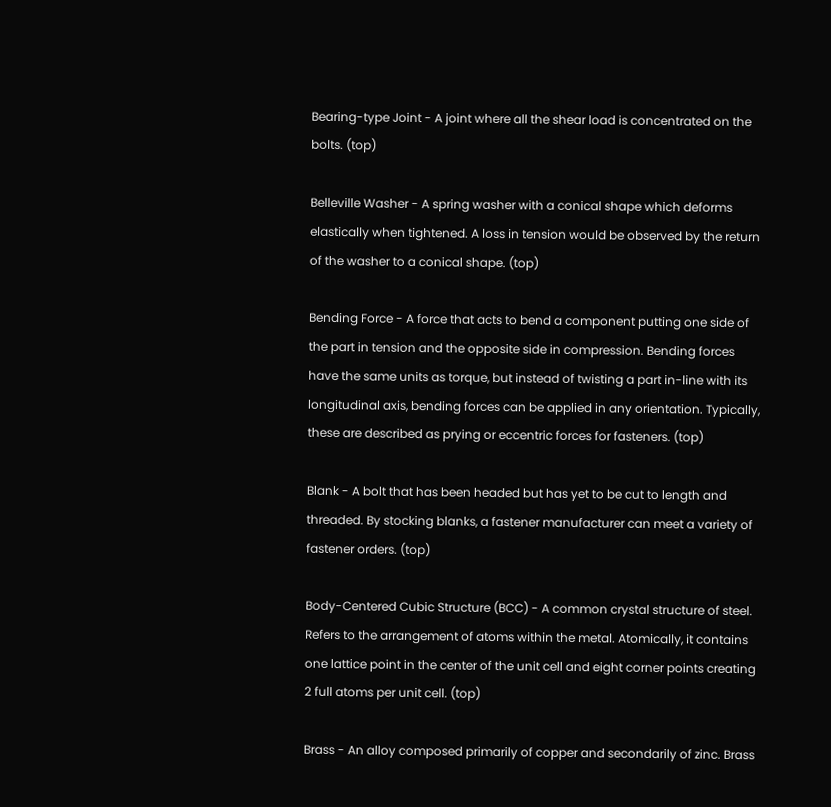Bearing-type Joint - A joint where all the shear load is concentrated on the bolts. (top)

Belleville Washer - A spring washer with a conical shape which deforms elastically when tightened. A loss in tension would be observed by the return of the washer to a conical shape. (top)

Bending Force - A force that acts to bend a component putting one side of the part in tension and the opposite side in compression. Bending forces have the same units as torque, but instead of twisting a part in-line with its longitudinal axis, bending forces can be applied in any orientation. Typically, these are described as prying or eccentric forces for fasteners. (top)

Blank - A bolt that has been headed but has yet to be cut to length and threaded. By stocking blanks, a fastener manufacturer can meet a variety of fastener orders. (top)

Body-Centered Cubic Structure (BCC) - A common crystal structure of steel. Refers to the arrangement of atoms within the metal. Atomically, it contains one lattice point in the center of the unit cell and eight corner points creating 2 full atoms per unit cell. (top)

Brass - An alloy composed primarily of copper and secondarily of zinc. Brass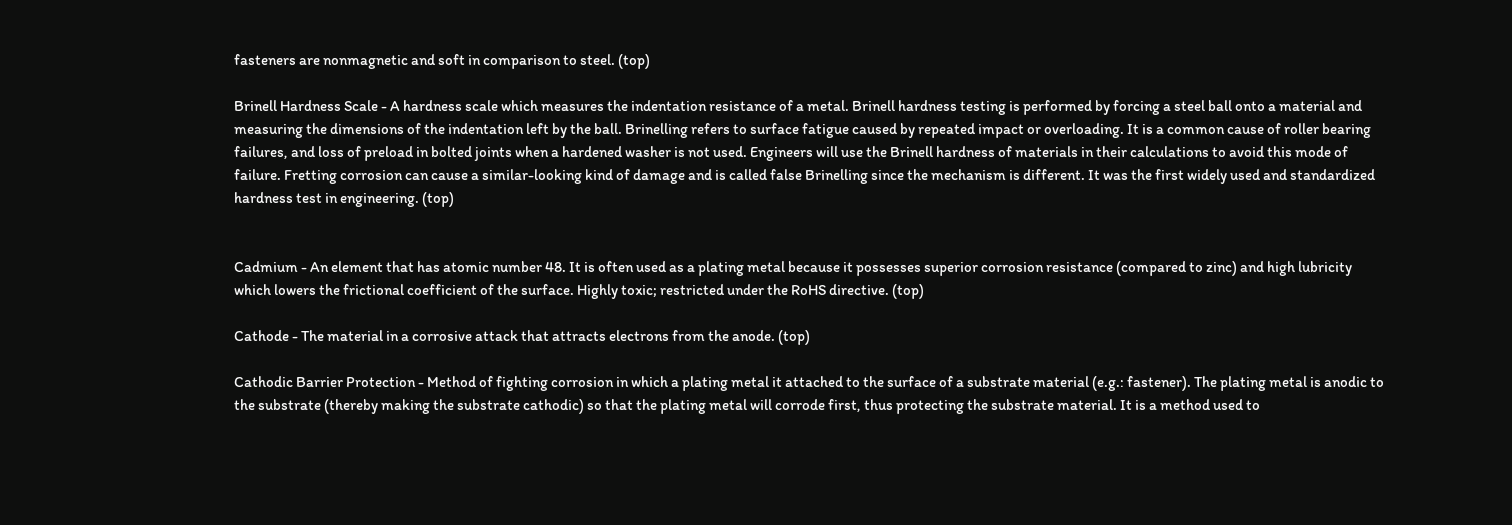fasteners are nonmagnetic and soft in comparison to steel. (top)

Brinell Hardness Scale - A hardness scale which measures the indentation resistance of a metal. Brinell hardness testing is performed by forcing a steel ball onto a material and measuring the dimensions of the indentation left by the ball. Brinelling refers to surface fatigue caused by repeated impact or overloading. It is a common cause of roller bearing failures, and loss of preload in bolted joints when a hardened washer is not used. Engineers will use the Brinell hardness of materials in their calculations to avoid this mode of failure. Fretting corrosion can cause a similar-looking kind of damage and is called false Brinelling since the mechanism is different. It was the first widely used and standardized hardness test in engineering. (top)


Cadmium - An element that has atomic number 48. It is often used as a plating metal because it possesses superior corrosion resistance (compared to zinc) and high lubricity which lowers the frictional coefficient of the surface. Highly toxic; restricted under the RoHS directive. (top)

Cathode - The material in a corrosive attack that attracts electrons from the anode. (top)

Cathodic Barrier Protection - Method of fighting corrosion in which a plating metal it attached to the surface of a substrate material (e.g.: fastener). The plating metal is anodic to the substrate (thereby making the substrate cathodic) so that the plating metal will corrode first, thus protecting the substrate material. It is a method used to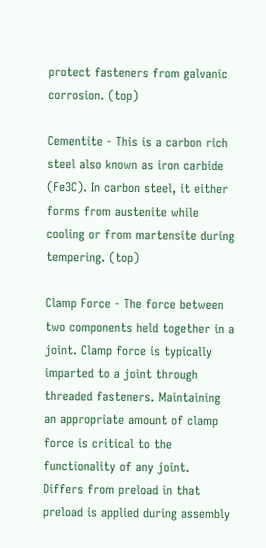protect fasteners from galvanic corrosion. (top)

Cementite - This is a carbon rich steel also known as iron carbide (Fe3C). In carbon steel, it either forms from austenite while cooling or from martensite during tempering. (top)

Clamp Force - The force between two components held together in a joint. Clamp force is typically imparted to a joint through threaded fasteners. Maintaining an appropriate amount of clamp force is critical to the functionality of any joint. Differs from preload in that preload is applied during assembly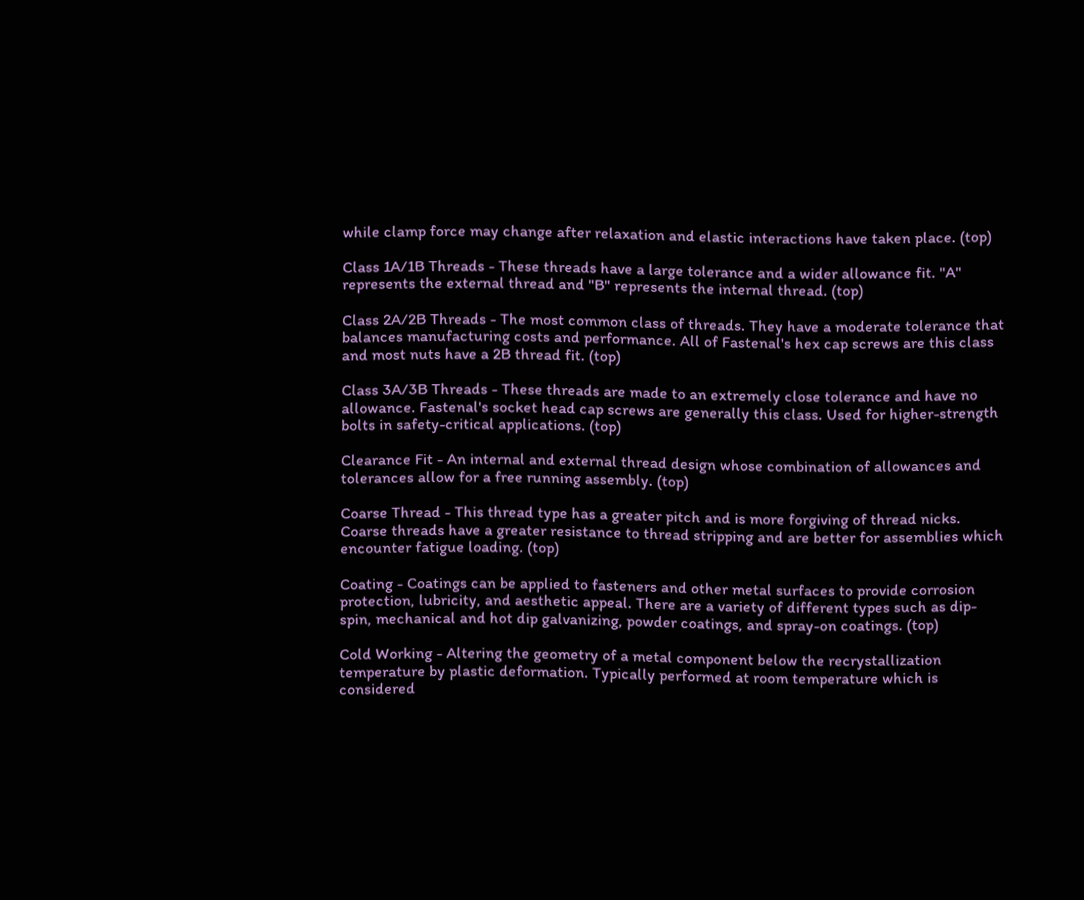while clamp force may change after relaxation and elastic interactions have taken place. (top)

Class 1A/1B Threads - These threads have a large tolerance and a wider allowance fit. "A" represents the external thread and "B" represents the internal thread. (top)

Class 2A/2B Threads - The most common class of threads. They have a moderate tolerance that balances manufacturing costs and performance. All of Fastenal's hex cap screws are this class and most nuts have a 2B thread fit. (top)

Class 3A/3B Threads - These threads are made to an extremely close tolerance and have no allowance. Fastenal's socket head cap screws are generally this class. Used for higher-strength bolts in safety-critical applications. (top)

Clearance Fit - An internal and external thread design whose combination of allowances and tolerances allow for a free running assembly. (top)

Coarse Thread - This thread type has a greater pitch and is more forgiving of thread nicks. Coarse threads have a greater resistance to thread stripping and are better for assemblies which encounter fatigue loading. (top)

Coating - Coatings can be applied to fasteners and other metal surfaces to provide corrosion protection, lubricity, and aesthetic appeal. There are a variety of different types such as dip-spin, mechanical and hot dip galvanizing, powder coatings, and spray-on coatings. (top)

Cold Working - Altering the geometry of a metal component below the recrystallization temperature by plastic deformation. Typically performed at room temperature which is considered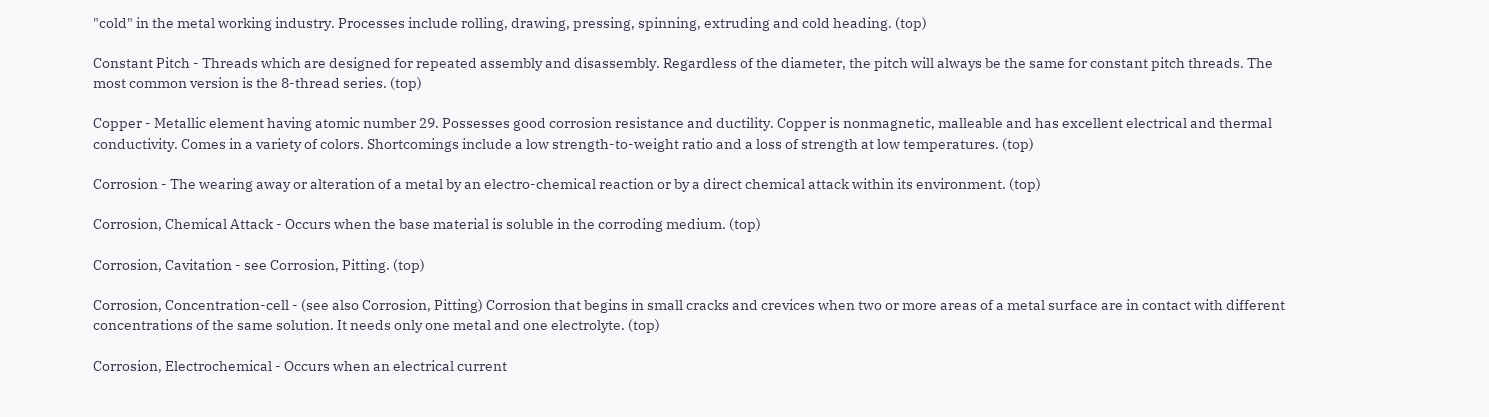"cold" in the metal working industry. Processes include rolling, drawing, pressing, spinning, extruding and cold heading. (top)

Constant Pitch - Threads which are designed for repeated assembly and disassembly. Regardless of the diameter, the pitch will always be the same for constant pitch threads. The most common version is the 8-thread series. (top)

Copper - Metallic element having atomic number 29. Possesses good corrosion resistance and ductility. Copper is nonmagnetic, malleable and has excellent electrical and thermal conductivity. Comes in a variety of colors. Shortcomings include a low strength-to-weight ratio and a loss of strength at low temperatures. (top)

Corrosion - The wearing away or alteration of a metal by an electro-chemical reaction or by a direct chemical attack within its environment. (top)

Corrosion, Chemical Attack - Occurs when the base material is soluble in the corroding medium. (top)

Corrosion, Cavitation - see Corrosion, Pitting. (top)

Corrosion, Concentration-cell - (see also Corrosion, Pitting) Corrosion that begins in small cracks and crevices when two or more areas of a metal surface are in contact with different concentrations of the same solution. It needs only one metal and one electrolyte. (top)

Corrosion, Electrochemical - Occurs when an electrical current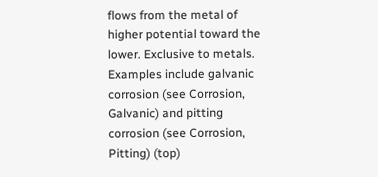flows from the metal of higher potential toward the lower. Exclusive to metals. Examples include galvanic corrosion (see Corrosion, Galvanic) and pitting corrosion (see Corrosion, Pitting) (top)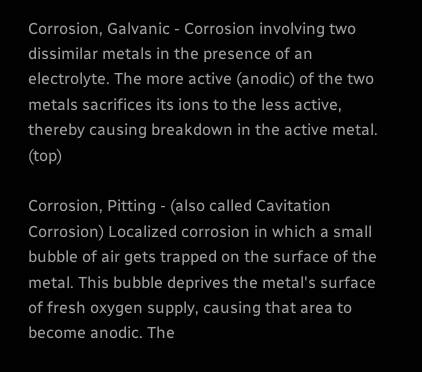Corrosion, Galvanic - Corrosion involving two dissimilar metals in the presence of an electrolyte. The more active (anodic) of the two metals sacrifices its ions to the less active, thereby causing breakdown in the active metal. (top)

Corrosion, Pitting - (also called Cavitation Corrosion) Localized corrosion in which a small bubble of air gets trapped on the surface of the metal. This bubble deprives the metal's surface of fresh oxygen supply, causing that area to become anodic. The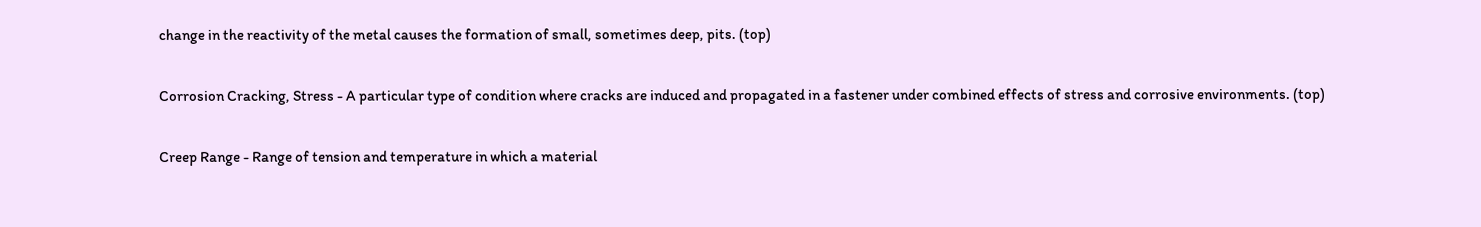change in the reactivity of the metal causes the formation of small, sometimes deep, pits. (top)

Corrosion Cracking, Stress - A particular type of condition where cracks are induced and propagated in a fastener under combined effects of stress and corrosive environments. (top)

Creep Range - Range of tension and temperature in which a material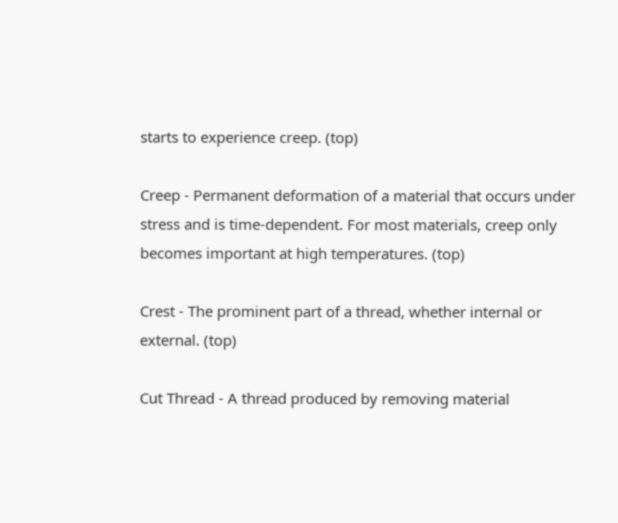starts to experience creep. (top)

Creep - Permanent deformation of a material that occurs under stress and is time-dependent. For most materials, creep only becomes important at high temperatures. (top)

Crest - The prominent part of a thread, whether internal or external. (top)

Cut Thread - A thread produced by removing material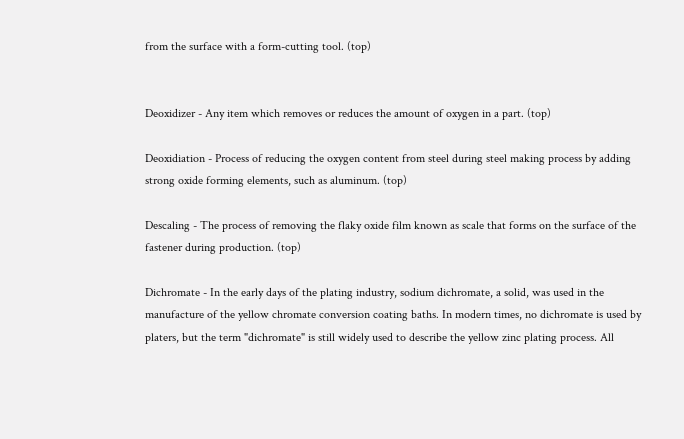from the surface with a form-cutting tool. (top)


Deoxidizer - Any item which removes or reduces the amount of oxygen in a part. (top)

Deoxidiation - Process of reducing the oxygen content from steel during steel making process by adding strong oxide forming elements, such as aluminum. (top)

Descaling - The process of removing the flaky oxide film known as scale that forms on the surface of the fastener during production. (top)

Dichromate - In the early days of the plating industry, sodium dichromate, a solid, was used in the manufacture of the yellow chromate conversion coating baths. In modern times, no dichromate is used by platers, but the term "dichromate" is still widely used to describe the yellow zinc plating process. All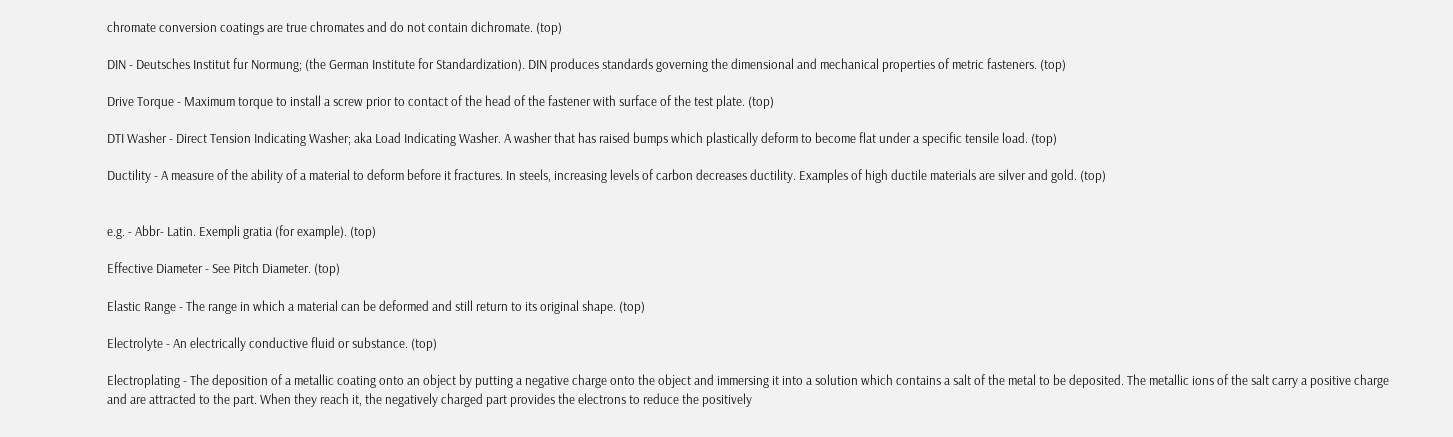chromate conversion coatings are true chromates and do not contain dichromate. (top)

DIN - Deutsches Institut fur Normung; (the German Institute for Standardization). DIN produces standards governing the dimensional and mechanical properties of metric fasteners. (top)

Drive Torque - Maximum torque to install a screw prior to contact of the head of the fastener with surface of the test plate. (top)

DTI Washer - Direct Tension Indicating Washer; aka Load Indicating Washer. A washer that has raised bumps which plastically deform to become flat under a specific tensile load. (top)

Ductility - A measure of the ability of a material to deform before it fractures. In steels, increasing levels of carbon decreases ductility. Examples of high ductile materials are silver and gold. (top)


e.g. - Abbr- Latin. Exempli gratia (for example). (top)

Effective Diameter - See Pitch Diameter. (top)

Elastic Range - The range in which a material can be deformed and still return to its original shape. (top)

Electrolyte - An electrically conductive fluid or substance. (top)

Electroplating - The deposition of a metallic coating onto an object by putting a negative charge onto the object and immersing it into a solution which contains a salt of the metal to be deposited. The metallic ions of the salt carry a positive charge and are attracted to the part. When they reach it, the negatively charged part provides the electrons to reduce the positively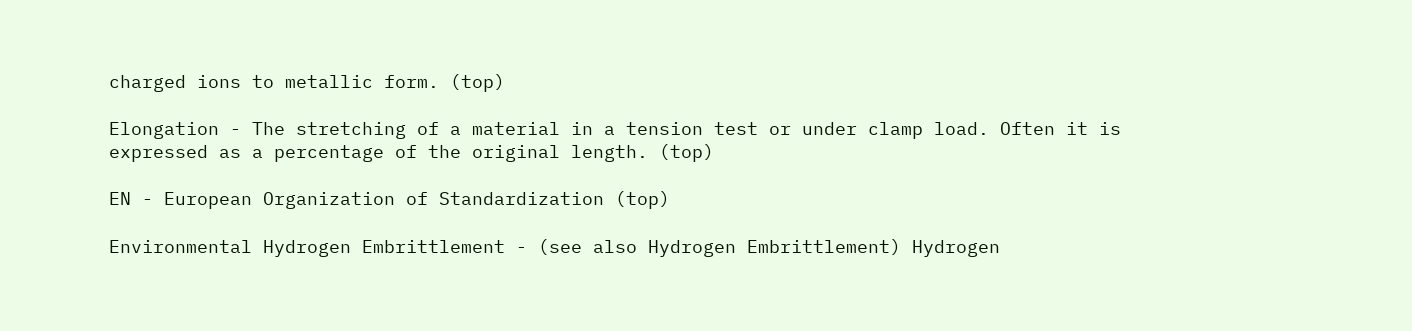charged ions to metallic form. (top)

Elongation - The stretching of a material in a tension test or under clamp load. Often it is expressed as a percentage of the original length. (top)

EN - European Organization of Standardization (top)

Environmental Hydrogen Embrittlement - (see also Hydrogen Embrittlement) Hydrogen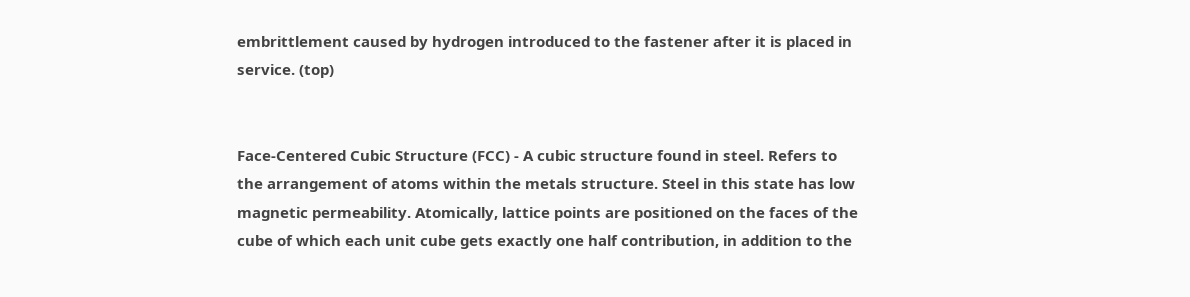embrittlement caused by hydrogen introduced to the fastener after it is placed in service. (top)


Face-Centered Cubic Structure (FCC) - A cubic structure found in steel. Refers to the arrangement of atoms within the metals structure. Steel in this state has low magnetic permeability. Atomically, lattice points are positioned on the faces of the cube of which each unit cube gets exactly one half contribution, in addition to the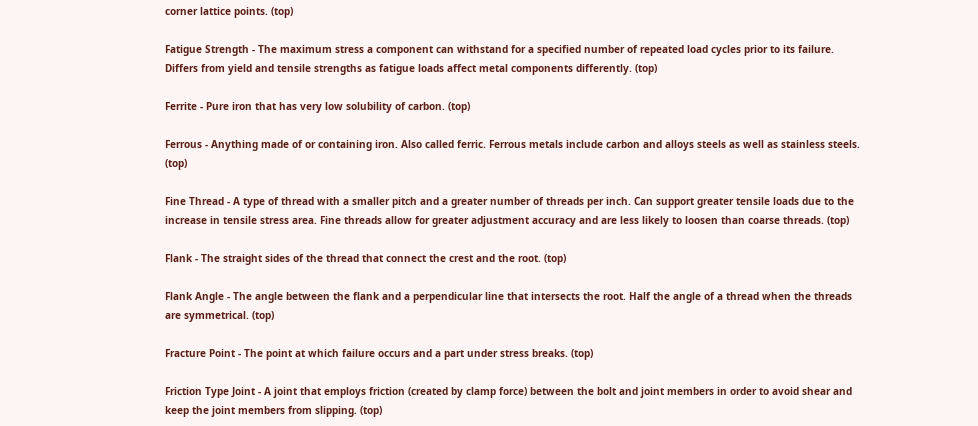corner lattice points. (top)

Fatigue Strength - The maximum stress a component can withstand for a specified number of repeated load cycles prior to its failure. Differs from yield and tensile strengths as fatigue loads affect metal components differently. (top)

Ferrite - Pure iron that has very low solubility of carbon. (top)

Ferrous - Anything made of or containing iron. Also called ferric. Ferrous metals include carbon and alloys steels as well as stainless steels. (top)

Fine Thread - A type of thread with a smaller pitch and a greater number of threads per inch. Can support greater tensile loads due to the increase in tensile stress area. Fine threads allow for greater adjustment accuracy and are less likely to loosen than coarse threads. (top)

Flank - The straight sides of the thread that connect the crest and the root. (top)

Flank Angle - The angle between the flank and a perpendicular line that intersects the root. Half the angle of a thread when the threads are symmetrical. (top)

Fracture Point - The point at which failure occurs and a part under stress breaks. (top)

Friction Type Joint - A joint that employs friction (created by clamp force) between the bolt and joint members in order to avoid shear and keep the joint members from slipping. (top)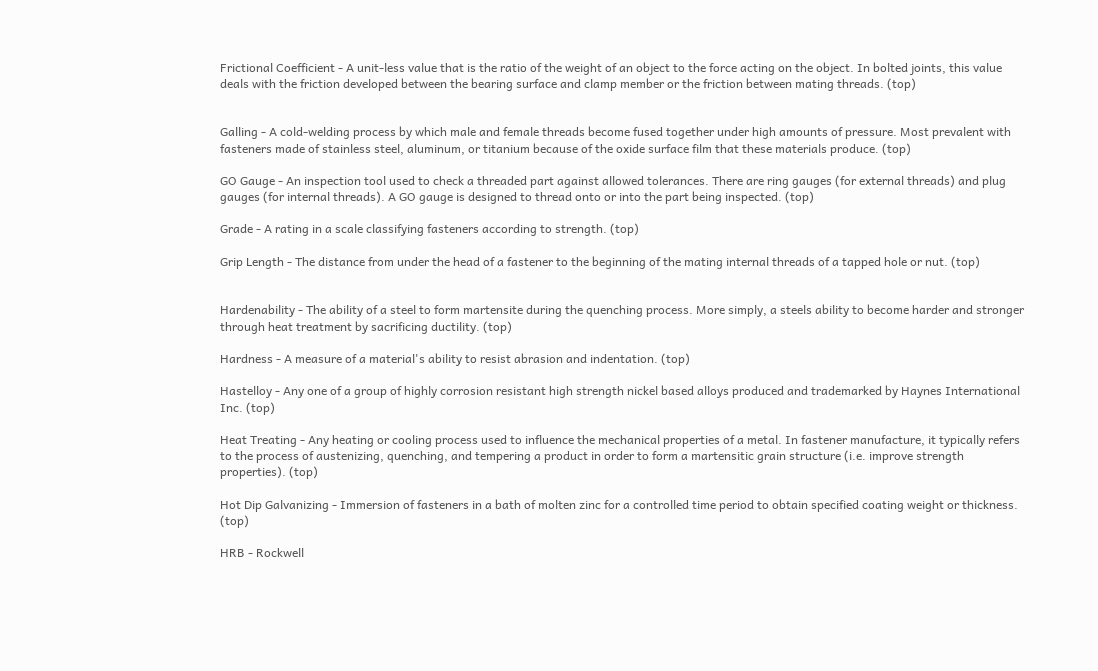Frictional Coefficient - A unit-less value that is the ratio of the weight of an object to the force acting on the object. In bolted joints, this value deals with the friction developed between the bearing surface and clamp member or the friction between mating threads. (top)


Galling - A cold-welding process by which male and female threads become fused together under high amounts of pressure. Most prevalent with fasteners made of stainless steel, aluminum, or titanium because of the oxide surface film that these materials produce. (top)

GO Gauge - An inspection tool used to check a threaded part against allowed tolerances. There are ring gauges (for external threads) and plug gauges (for internal threads). A GO gauge is designed to thread onto or into the part being inspected. (top)

Grade - A rating in a scale classifying fasteners according to strength. (top)

Grip Length - The distance from under the head of a fastener to the beginning of the mating internal threads of a tapped hole or nut. (top)


Hardenability - The ability of a steel to form martensite during the quenching process. More simply, a steels ability to become harder and stronger through heat treatment by sacrificing ductility. (top)

Hardness - A measure of a material's ability to resist abrasion and indentation. (top)

Hastelloy - Any one of a group of highly corrosion resistant high strength nickel based alloys produced and trademarked by Haynes International Inc. (top)

Heat Treating - Any heating or cooling process used to influence the mechanical properties of a metal. In fastener manufacture, it typically refers to the process of austenizing, quenching, and tempering a product in order to form a martensitic grain structure (i.e. improve strength properties). (top)

Hot Dip Galvanizing - Immersion of fasteners in a bath of molten zinc for a controlled time period to obtain specified coating weight or thickness. (top)

HRB - Rockwell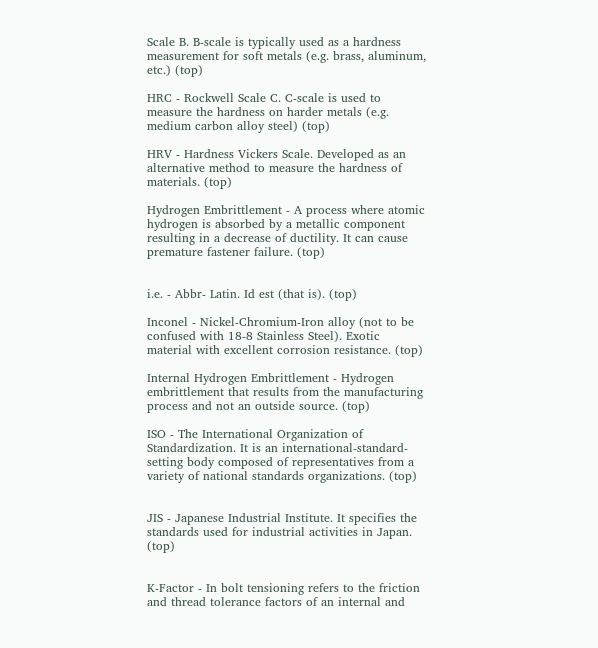Scale B. B-scale is typically used as a hardness measurement for soft metals (e.g. brass, aluminum, etc.) (top)

HRC - Rockwell Scale C. C-scale is used to measure the hardness on harder metals (e.g. medium carbon alloy steel) (top)

HRV - Hardness Vickers Scale. Developed as an alternative method to measure the hardness of materials. (top)

Hydrogen Embrittlement - A process where atomic hydrogen is absorbed by a metallic component resulting in a decrease of ductility. It can cause premature fastener failure. (top)


i.e. - Abbr- Latin. Id est (that is). (top)

Inconel - Nickel-Chromium-Iron alloy (not to be confused with 18-8 Stainless Steel). Exotic material with excellent corrosion resistance. (top)

Internal Hydrogen Embrittlement - Hydrogen embrittlement that results from the manufacturing process and not an outside source. (top)

ISO - The International Organization of Standardization. It is an international-standard-setting body composed of representatives from a variety of national standards organizations. (top)


JIS - Japanese Industrial Institute. It specifies the standards used for industrial activities in Japan. (top)


K-Factor - In bolt tensioning refers to the friction and thread tolerance factors of an internal and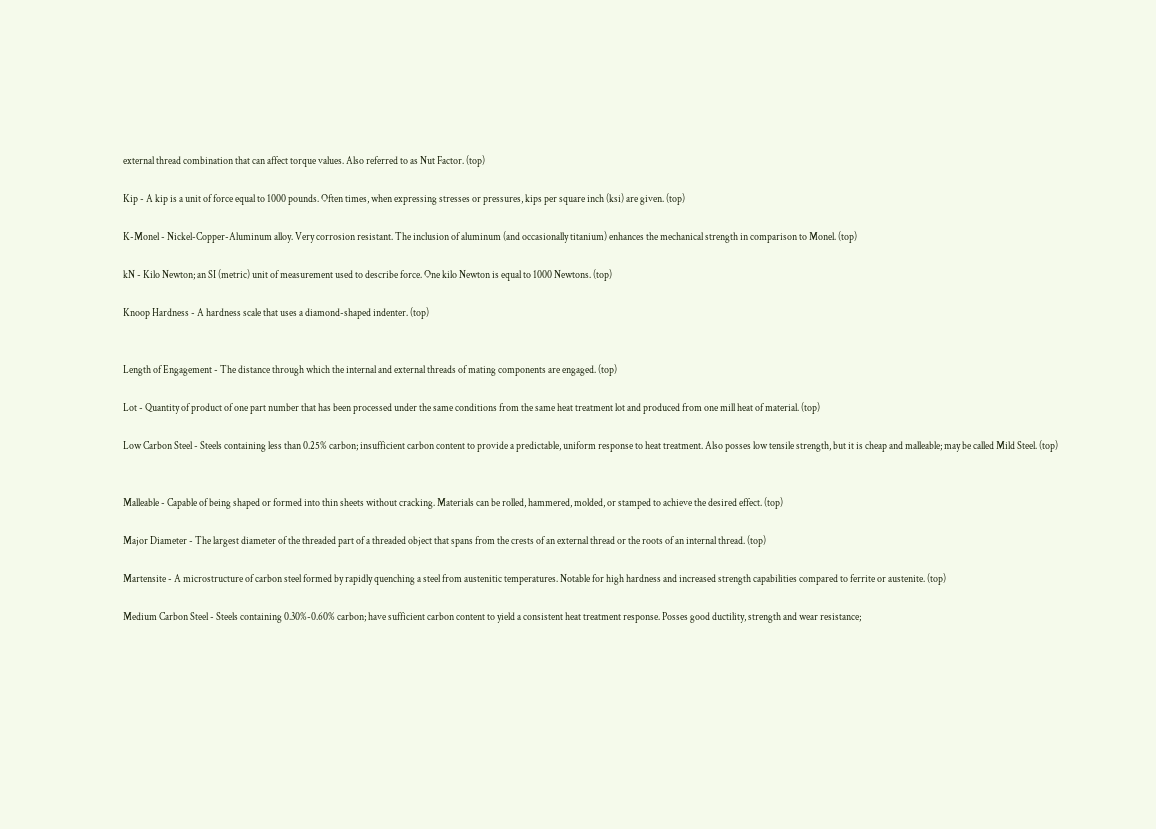external thread combination that can affect torque values. Also referred to as Nut Factor. (top)

Kip - A kip is a unit of force equal to 1000 pounds. Often times, when expressing stresses or pressures, kips per square inch (ksi) are given. (top)

K-Monel - Nickel-Copper-Aluminum alloy. Very corrosion resistant. The inclusion of aluminum (and occasionally titanium) enhances the mechanical strength in comparison to Monel. (top)

kN - Kilo Newton; an SI (metric) unit of measurement used to describe force. One kilo Newton is equal to 1000 Newtons. (top)

Knoop Hardness - A hardness scale that uses a diamond-shaped indenter. (top)


Length of Engagement - The distance through which the internal and external threads of mating components are engaged. (top)

Lot - Quantity of product of one part number that has been processed under the same conditions from the same heat treatment lot and produced from one mill heat of material. (top)

Low Carbon Steel - Steels containing less than 0.25% carbon; insufficient carbon content to provide a predictable, uniform response to heat treatment. Also posses low tensile strength, but it is cheap and malleable; may be called Mild Steel. (top)


Malleable - Capable of being shaped or formed into thin sheets without cracking. Materials can be rolled, hammered, molded, or stamped to achieve the desired effect. (top)

Major Diameter - The largest diameter of the threaded part of a threaded object that spans from the crests of an external thread or the roots of an internal thread. (top)

Martensite - A microstructure of carbon steel formed by rapidly quenching a steel from austenitic temperatures. Notable for high hardness and increased strength capabilities compared to ferrite or austenite. (top)

Medium Carbon Steel - Steels containing 0.30%-0.60% carbon; have sufficient carbon content to yield a consistent heat treatment response. Posses good ductility, strength and wear resistance;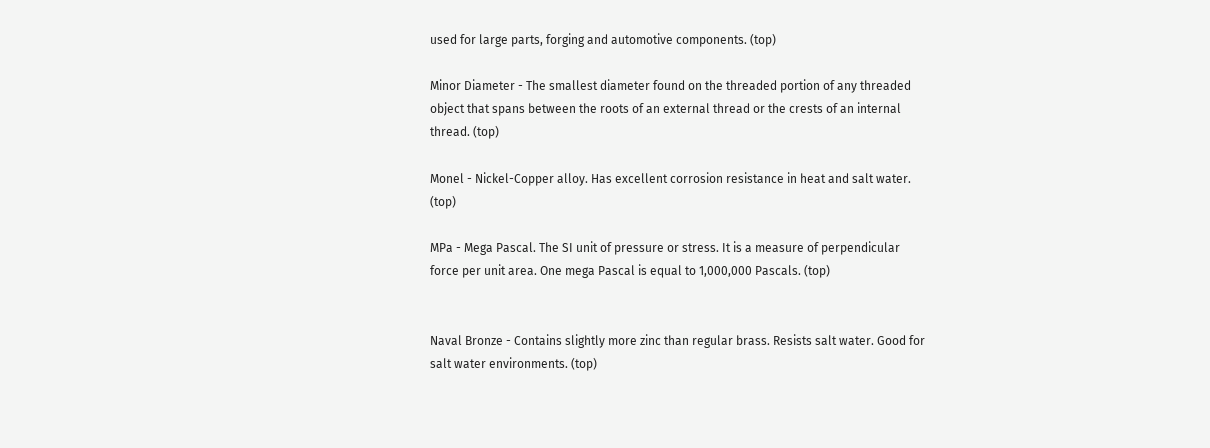used for large parts, forging and automotive components. (top)

Minor Diameter - The smallest diameter found on the threaded portion of any threaded object that spans between the roots of an external thread or the crests of an internal thread. (top)

Monel - Nickel-Copper alloy. Has excellent corrosion resistance in heat and salt water. (top)

MPa - Mega Pascal. The SI unit of pressure or stress. It is a measure of perpendicular force per unit area. One mega Pascal is equal to 1,000,000 Pascals. (top)


Naval Bronze - Contains slightly more zinc than regular brass. Resists salt water. Good for salt water environments. (top)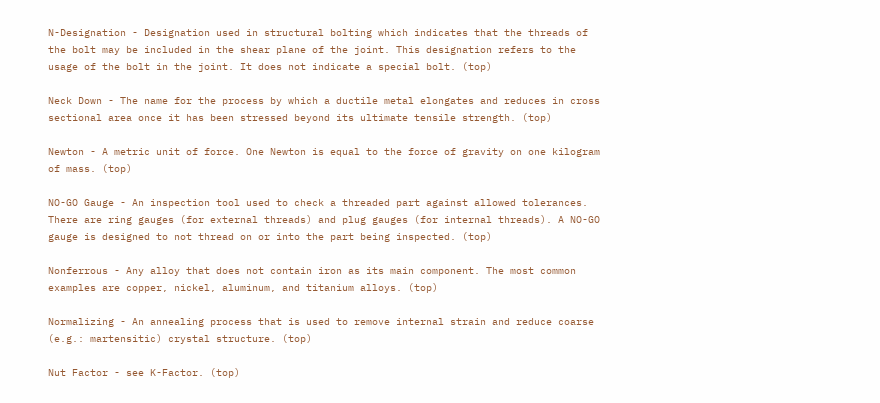N-Designation - Designation used in structural bolting which indicates that the threads of the bolt may be included in the shear plane of the joint. This designation refers to the usage of the bolt in the joint. It does not indicate a special bolt. (top)

Neck Down - The name for the process by which a ductile metal elongates and reduces in cross sectional area once it has been stressed beyond its ultimate tensile strength. (top)

Newton - A metric unit of force. One Newton is equal to the force of gravity on one kilogram of mass. (top)

NO-GO Gauge - An inspection tool used to check a threaded part against allowed tolerances. There are ring gauges (for external threads) and plug gauges (for internal threads). A NO-GO gauge is designed to not thread on or into the part being inspected. (top)

Nonferrous - Any alloy that does not contain iron as its main component. The most common examples are copper, nickel, aluminum, and titanium alloys. (top)

Normalizing - An annealing process that is used to remove internal strain and reduce coarse (e.g.: martensitic) crystal structure. (top)

Nut Factor - see K-Factor. (top)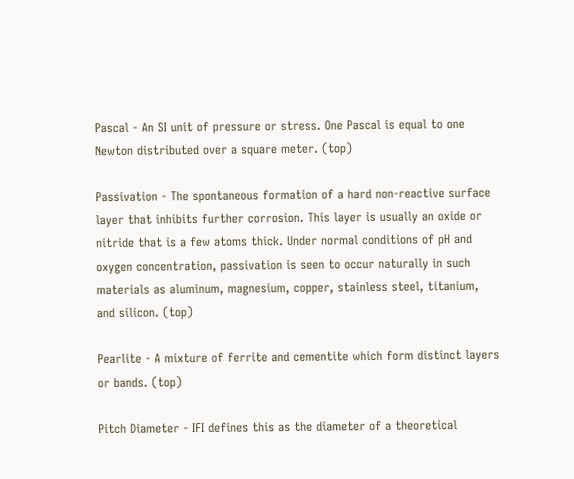Pascal - An SI unit of pressure or stress. One Pascal is equal to one Newton distributed over a square meter. (top)

Passivation - The spontaneous formation of a hard non-reactive surface layer that inhibits further corrosion. This layer is usually an oxide or nitride that is a few atoms thick. Under normal conditions of pH and oxygen concentration, passivation is seen to occur naturally in such materials as aluminum, magnesium, copper, stainless steel, titanium, and silicon. (top)

Pearlite - A mixture of ferrite and cementite which form distinct layers or bands. (top)

Pitch Diameter - IFI defines this as the diameter of a theoretical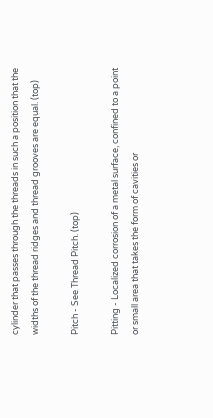cylinder that passes through the threads in such a position that the widths of the thread ridges and thread grooves are equal. (top)

Pitch - See Thread Pitch. (top)

Pitting - Localized corrosion of a metal surface, confined to a point or small area that takes the form of cavities or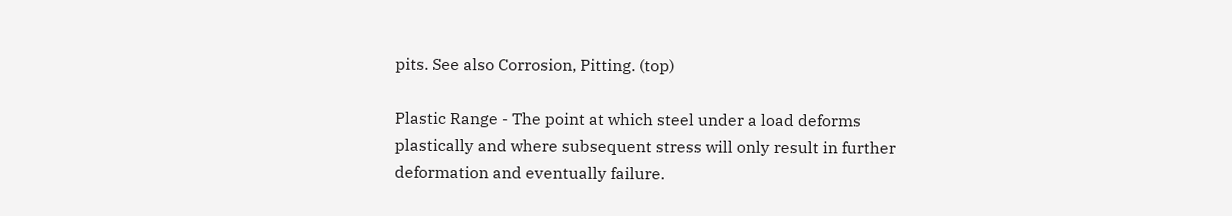pits. See also Corrosion, Pitting. (top)

Plastic Range - The point at which steel under a load deforms plastically and where subsequent stress will only result in further deformation and eventually failure.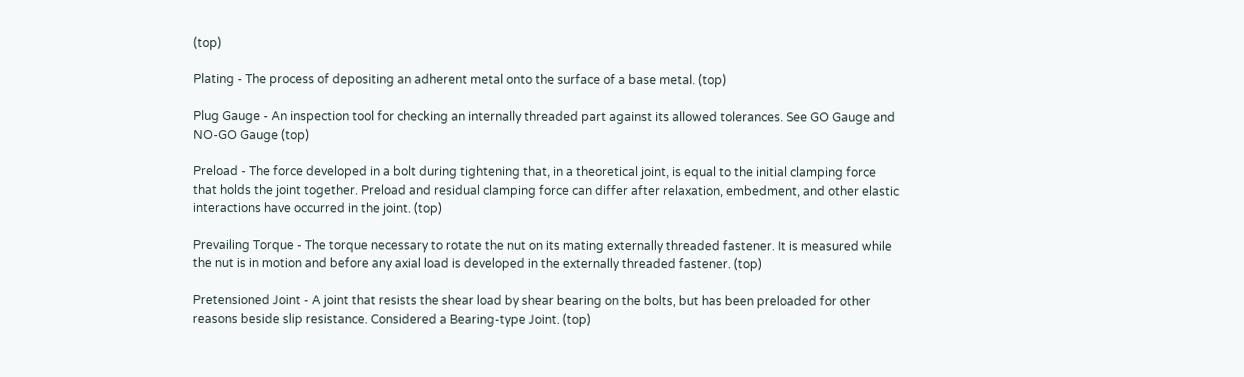(top)

Plating - The process of depositing an adherent metal onto the surface of a base metal. (top)

Plug Gauge - An inspection tool for checking an internally threaded part against its allowed tolerances. See GO Gauge and NO-GO Gauge (top)

Preload - The force developed in a bolt during tightening that, in a theoretical joint, is equal to the initial clamping force that holds the joint together. Preload and residual clamping force can differ after relaxation, embedment, and other elastic interactions have occurred in the joint. (top)

Prevailing Torque - The torque necessary to rotate the nut on its mating externally threaded fastener. It is measured while the nut is in motion and before any axial load is developed in the externally threaded fastener. (top)

Pretensioned Joint - A joint that resists the shear load by shear bearing on the bolts, but has been preloaded for other reasons beside slip resistance. Considered a Bearing-type Joint. (top)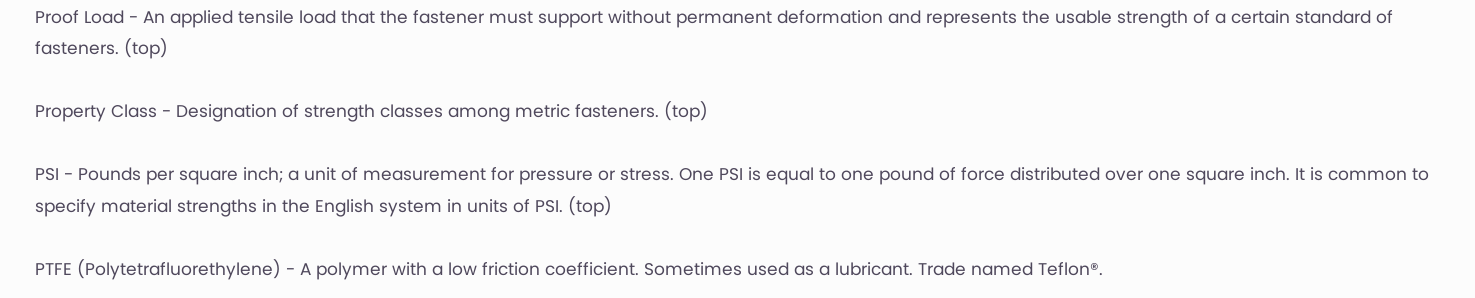Proof Load - An applied tensile load that the fastener must support without permanent deformation and represents the usable strength of a certain standard of fasteners. (top)

Property Class - Designation of strength classes among metric fasteners. (top)

PSI - Pounds per square inch; a unit of measurement for pressure or stress. One PSI is equal to one pound of force distributed over one square inch. It is common to specify material strengths in the English system in units of PSI. (top)

PTFE (Polytetrafluorethylene) - A polymer with a low friction coefficient. Sometimes used as a lubricant. Trade named Teflon®.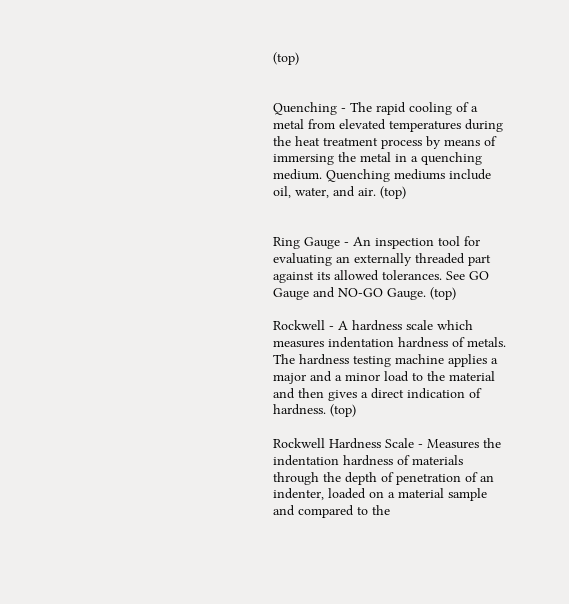(top)


Quenching - The rapid cooling of a metal from elevated temperatures during the heat treatment process by means of immersing the metal in a quenching medium. Quenching mediums include oil, water, and air. (top)


Ring Gauge - An inspection tool for evaluating an externally threaded part against its allowed tolerances. See GO Gauge and NO-GO Gauge. (top)

Rockwell - A hardness scale which measures indentation hardness of metals. The hardness testing machine applies a major and a minor load to the material and then gives a direct indication of hardness. (top)

Rockwell Hardness Scale - Measures the indentation hardness of materials through the depth of penetration of an indenter, loaded on a material sample and compared to the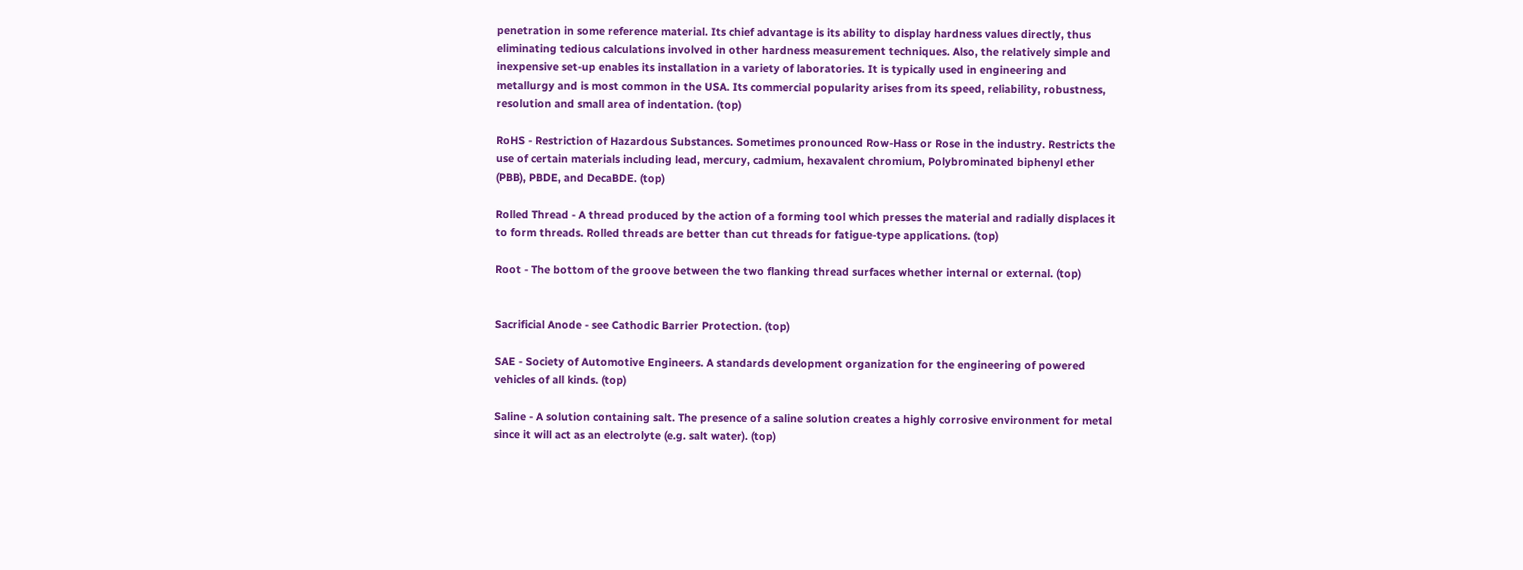penetration in some reference material. Its chief advantage is its ability to display hardness values directly, thus eliminating tedious calculations involved in other hardness measurement techniques. Also, the relatively simple and inexpensive set-up enables its installation in a variety of laboratories. It is typically used in engineering and metallurgy and is most common in the USA. Its commercial popularity arises from its speed, reliability, robustness, resolution and small area of indentation. (top)

RoHS - Restriction of Hazardous Substances. Sometimes pronounced Row-Hass or Rose in the industry. Restricts the use of certain materials including lead, mercury, cadmium, hexavalent chromium, Polybrominated biphenyl ether (PBB), PBDE, and DecaBDE. (top)

Rolled Thread - A thread produced by the action of a forming tool which presses the material and radially displaces it to form threads. Rolled threads are better than cut threads for fatigue-type applications. (top)

Root - The bottom of the groove between the two flanking thread surfaces whether internal or external. (top)


Sacrificial Anode - see Cathodic Barrier Protection. (top)

SAE - Society of Automotive Engineers. A standards development organization for the engineering of powered vehicles of all kinds. (top)

Saline - A solution containing salt. The presence of a saline solution creates a highly corrosive environment for metal since it will act as an electrolyte (e.g. salt water). (top)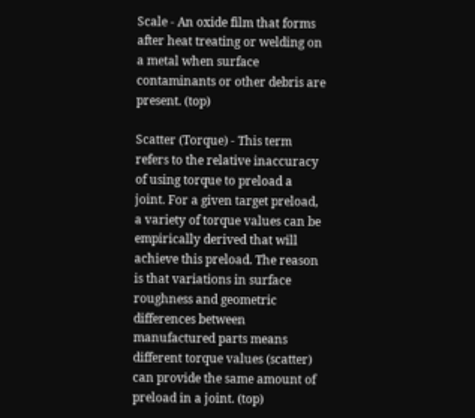Scale - An oxide film that forms after heat treating or welding on a metal when surface contaminants or other debris are present. (top)

Scatter (Torque) - This term refers to the relative inaccuracy of using torque to preload a joint. For a given target preload, a variety of torque values can be empirically derived that will achieve this preload. The reason is that variations in surface roughness and geometric differences between manufactured parts means different torque values (scatter) can provide the same amount of preload in a joint. (top)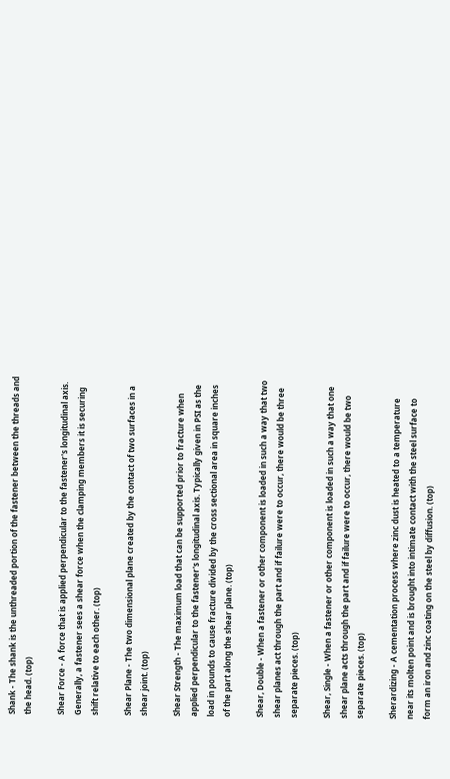Shank - The shank is the unthreaded portion of the fastener between the threads and the head. (top)

Shear Force - A force that is applied perpendicular to the fastener's longitudinal axis. Generally, a fastener sees a shear force when the clamping members it is securing shift relative to each other. (top)

Shear Plane - The two dimensional plane created by the contact of two surfaces in a shear joint. (top)

Shear Strength - The maximum load that can be supported prior to fracture when applied perpendicular to the fastener's longitudinal axis. Typically given in PSI as the load in pounds to cause fracture divided by the cross sectional area in square inches of the part along the shear plane. (top)

Shear, Double - When a fastener or other component is loaded in such a way that two shear planes act through the part and if failure were to occur, there would be three separate pieces. (top)

Shear, Single - When a fastener or other component is loaded in such a way that one shear plane acts through the part and if failure were to occur, there would be two separate pieces. (top)

Sherardizing - A cementation process where zinc dust is heated to a temperature near its molten point and is brought into intimate contact with the steel surface to form an iron and zinc coating on the steel by diffusion. (top)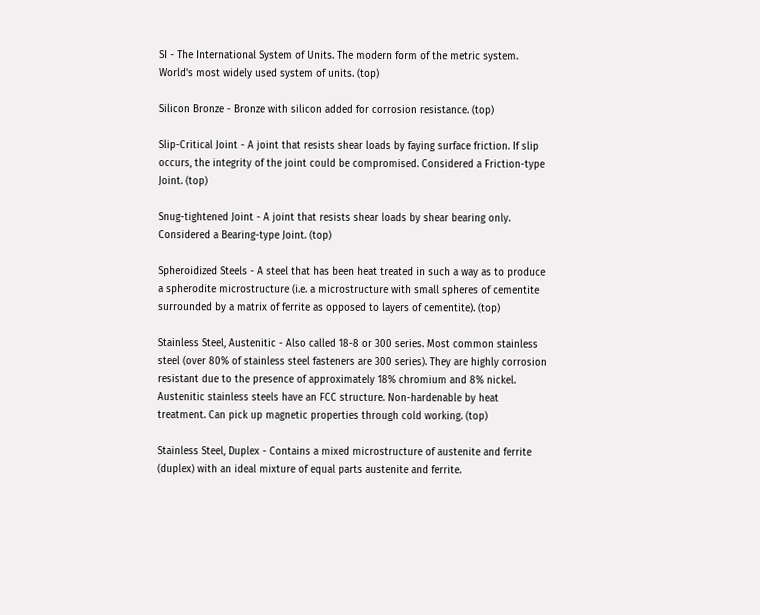SI - The International System of Units. The modern form of the metric system. World's most widely used system of units. (top)

Silicon Bronze - Bronze with silicon added for corrosion resistance. (top)

Slip-Critical Joint - A joint that resists shear loads by faying surface friction. If slip occurs, the integrity of the joint could be compromised. Considered a Friction-type Joint. (top)

Snug-tightened Joint - A joint that resists shear loads by shear bearing only. Considered a Bearing-type Joint. (top)

Spheroidized Steels - A steel that has been heat treated in such a way as to produce a spherodite microstructure (i.e. a microstructure with small spheres of cementite surrounded by a matrix of ferrite as opposed to layers of cementite). (top)

Stainless Steel, Austenitic - Also called 18-8 or 300 series. Most common stainless steel (over 80% of stainless steel fasteners are 300 series). They are highly corrosion resistant due to the presence of approximately 18% chromium and 8% nickel. Austenitic stainless steels have an FCC structure. Non-hardenable by heat treatment. Can pick up magnetic properties through cold working. (top)

Stainless Steel, Duplex - Contains a mixed microstructure of austenite and ferrite (duplex) with an ideal mixture of equal parts austenite and ferrite.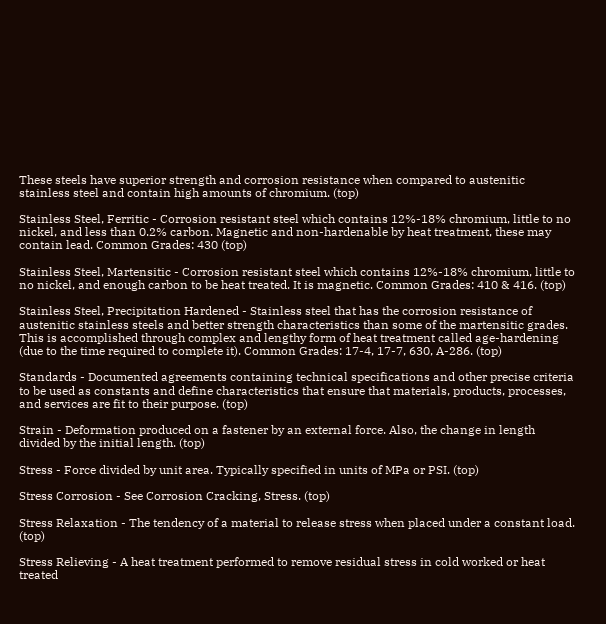These steels have superior strength and corrosion resistance when compared to austenitic stainless steel and contain high amounts of chromium. (top)

Stainless Steel, Ferritic - Corrosion resistant steel which contains 12%-18% chromium, little to no nickel, and less than 0.2% carbon. Magnetic and non-hardenable by heat treatment, these may contain lead. Common Grades: 430 (top)

Stainless Steel, Martensitic - Corrosion resistant steel which contains 12%-18% chromium, little to no nickel, and enough carbon to be heat treated. It is magnetic. Common Grades: 410 & 416. (top)

Stainless Steel, Precipitation Hardened - Stainless steel that has the corrosion resistance of austenitic stainless steels and better strength characteristics than some of the martensitic grades. This is accomplished through complex and lengthy form of heat treatment called age-hardening (due to the time required to complete it). Common Grades: 17-4, 17-7, 630, A-286. (top)

Standards - Documented agreements containing technical specifications and other precise criteria to be used as constants and define characteristics that ensure that materials, products, processes, and services are fit to their purpose. (top)

Strain - Deformation produced on a fastener by an external force. Also, the change in length divided by the initial length. (top)

Stress - Force divided by unit area. Typically specified in units of MPa or PSI. (top)

Stress Corrosion - See Corrosion Cracking, Stress. (top)

Stress Relaxation - The tendency of a material to release stress when placed under a constant load. (top)

Stress Relieving - A heat treatment performed to remove residual stress in cold worked or heat treated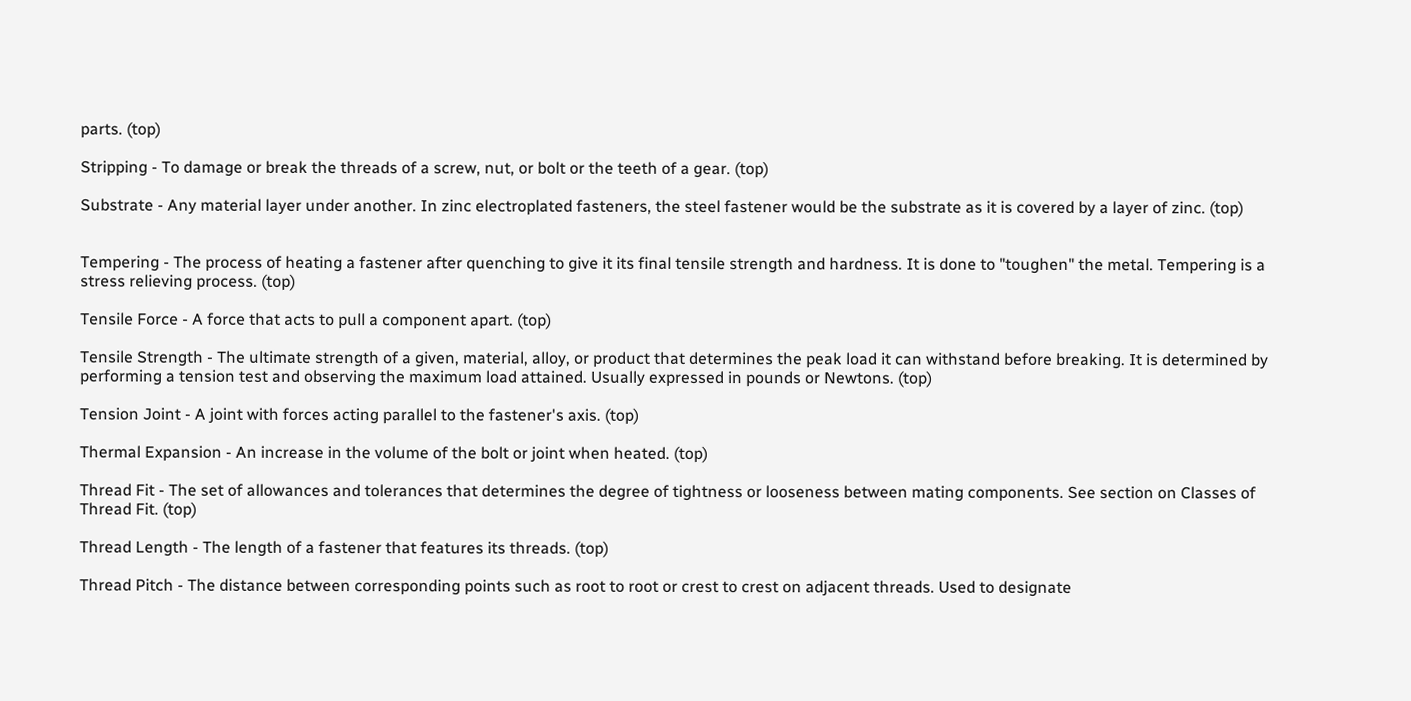parts. (top)

Stripping - To damage or break the threads of a screw, nut, or bolt or the teeth of a gear. (top)

Substrate - Any material layer under another. In zinc electroplated fasteners, the steel fastener would be the substrate as it is covered by a layer of zinc. (top)


Tempering - The process of heating a fastener after quenching to give it its final tensile strength and hardness. It is done to "toughen" the metal. Tempering is a stress relieving process. (top)

Tensile Force - A force that acts to pull a component apart. (top)

Tensile Strength - The ultimate strength of a given, material, alloy, or product that determines the peak load it can withstand before breaking. It is determined by performing a tension test and observing the maximum load attained. Usually expressed in pounds or Newtons. (top)

Tension Joint - A joint with forces acting parallel to the fastener's axis. (top)

Thermal Expansion - An increase in the volume of the bolt or joint when heated. (top)

Thread Fit - The set of allowances and tolerances that determines the degree of tightness or looseness between mating components. See section on Classes of Thread Fit. (top)

Thread Length - The length of a fastener that features its threads. (top)

Thread Pitch - The distance between corresponding points such as root to root or crest to crest on adjacent threads. Used to designate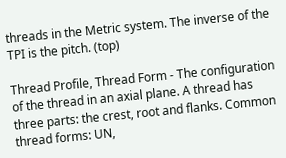threads in the Metric system. The inverse of the TPI is the pitch. (top)

Thread Profile, Thread Form - The configuration of the thread in an axial plane. A thread has three parts: the crest, root and flanks. Common thread forms: UN,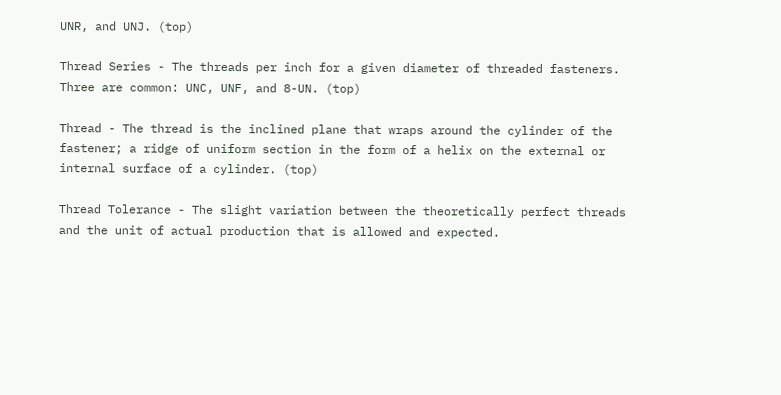UNR, and UNJ. (top)

Thread Series - The threads per inch for a given diameter of threaded fasteners. Three are common: UNC, UNF, and 8-UN. (top)

Thread - The thread is the inclined plane that wraps around the cylinder of the fastener; a ridge of uniform section in the form of a helix on the external or internal surface of a cylinder. (top)

Thread Tolerance - The slight variation between the theoretically perfect threads and the unit of actual production that is allowed and expected.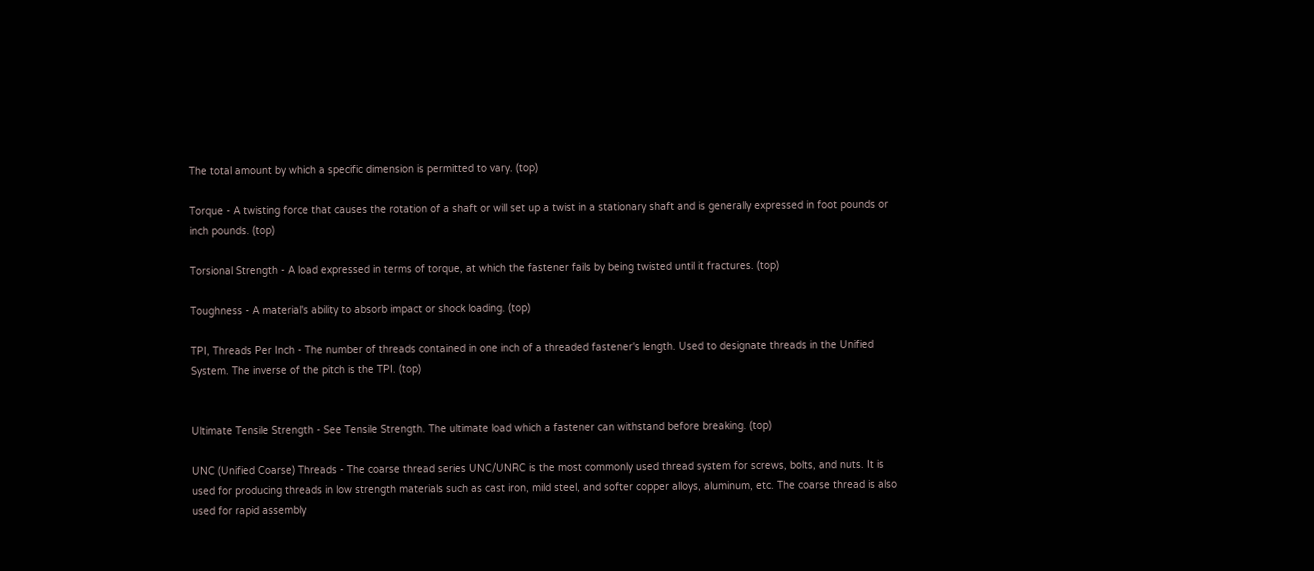The total amount by which a specific dimension is permitted to vary. (top)

Torque - A twisting force that causes the rotation of a shaft or will set up a twist in a stationary shaft and is generally expressed in foot pounds or inch pounds. (top)

Torsional Strength - A load expressed in terms of torque, at which the fastener fails by being twisted until it fractures. (top)

Toughness - A material's ability to absorb impact or shock loading. (top)

TPI, Threads Per Inch - The number of threads contained in one inch of a threaded fastener's length. Used to designate threads in the Unified System. The inverse of the pitch is the TPI. (top)


Ultimate Tensile Strength - See Tensile Strength. The ultimate load which a fastener can withstand before breaking. (top)

UNC (Unified Coarse) Threads - The coarse thread series UNC/UNRC is the most commonly used thread system for screws, bolts, and nuts. It is used for producing threads in low strength materials such as cast iron, mild steel, and softer copper alloys, aluminum, etc. The coarse thread is also used for rapid assembly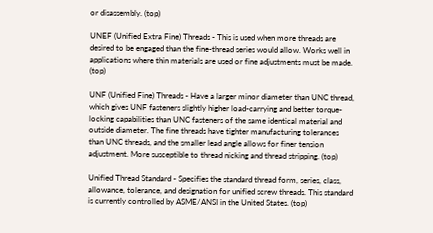or disassembly. (top)

UNEF (Unified Extra Fine) Threads - This is used when more threads are desired to be engaged than the fine-thread series would allow. Works well in applications where thin materials are used or fine adjustments must be made. (top)

UNF (Unified Fine) Threads - Have a larger minor diameter than UNC thread, which gives UNF fasteners slightly higher load-carrying and better torque-locking capabilities than UNC fasteners of the same identical material and outside diameter. The fine threads have tighter manufacturing tolerances than UNC threads, and the smaller lead angle allows for finer tension adjustment. More susceptible to thread nicking and thread stripping. (top)

Unified Thread Standard - Specifies the standard thread form, series, class, allowance, tolerance, and designation for unified screw threads. This standard is currently controlled by ASME/ANSI in the United States. (top)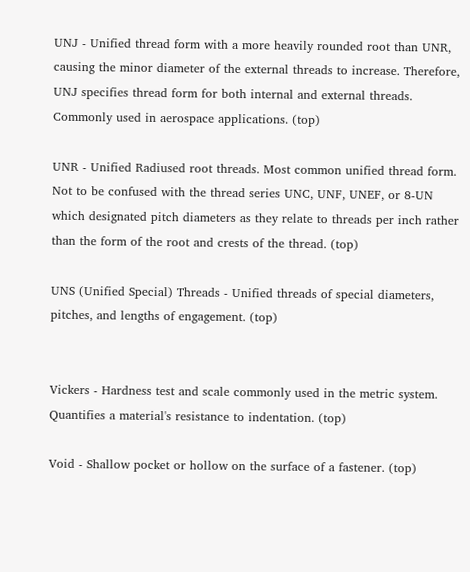UNJ - Unified thread form with a more heavily rounded root than UNR, causing the minor diameter of the external threads to increase. Therefore, UNJ specifies thread form for both internal and external threads. Commonly used in aerospace applications. (top)

UNR - Unified Radiused root threads. Most common unified thread form. Not to be confused with the thread series UNC, UNF, UNEF, or 8-UN which designated pitch diameters as they relate to threads per inch rather than the form of the root and crests of the thread. (top)

UNS (Unified Special) Threads - Unified threads of special diameters, pitches, and lengths of engagement. (top)


Vickers - Hardness test and scale commonly used in the metric system. Quantifies a material's resistance to indentation. (top)

Void - Shallow pocket or hollow on the surface of a fastener. (top)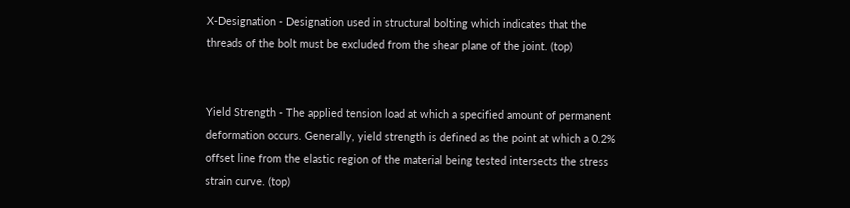X-Designation - Designation used in structural bolting which indicates that the threads of the bolt must be excluded from the shear plane of the joint. (top)


Yield Strength - The applied tension load at which a specified amount of permanent deformation occurs. Generally, yield strength is defined as the point at which a 0.2% offset line from the elastic region of the material being tested intersects the stress strain curve. (top)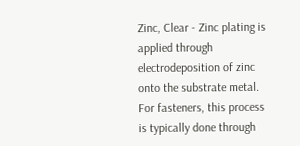Zinc, Clear - Zinc plating is applied through electrodeposition of zinc onto the substrate metal. For fasteners, this process is typically done through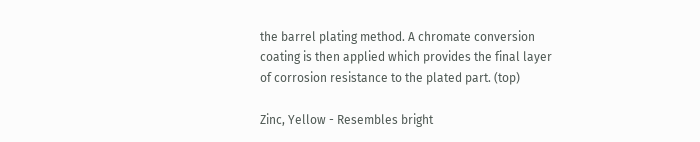the barrel plating method. A chromate conversion coating is then applied which provides the final layer of corrosion resistance to the plated part. (top)

Zinc, Yellow - Resembles bright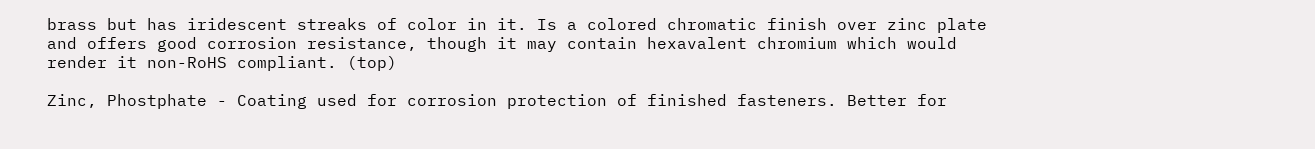brass but has iridescent streaks of color in it. Is a colored chromatic finish over zinc plate and offers good corrosion resistance, though it may contain hexavalent chromium which would render it non-RoHS compliant. (top)

Zinc, Phostphate - Coating used for corrosion protection of finished fasteners. Better for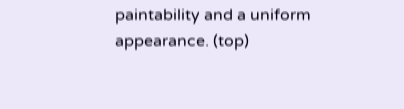paintability and a uniform appearance. (top)